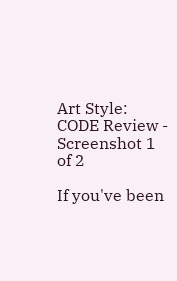Art Style: CODE Review - Screenshot 1 of 2

If you've been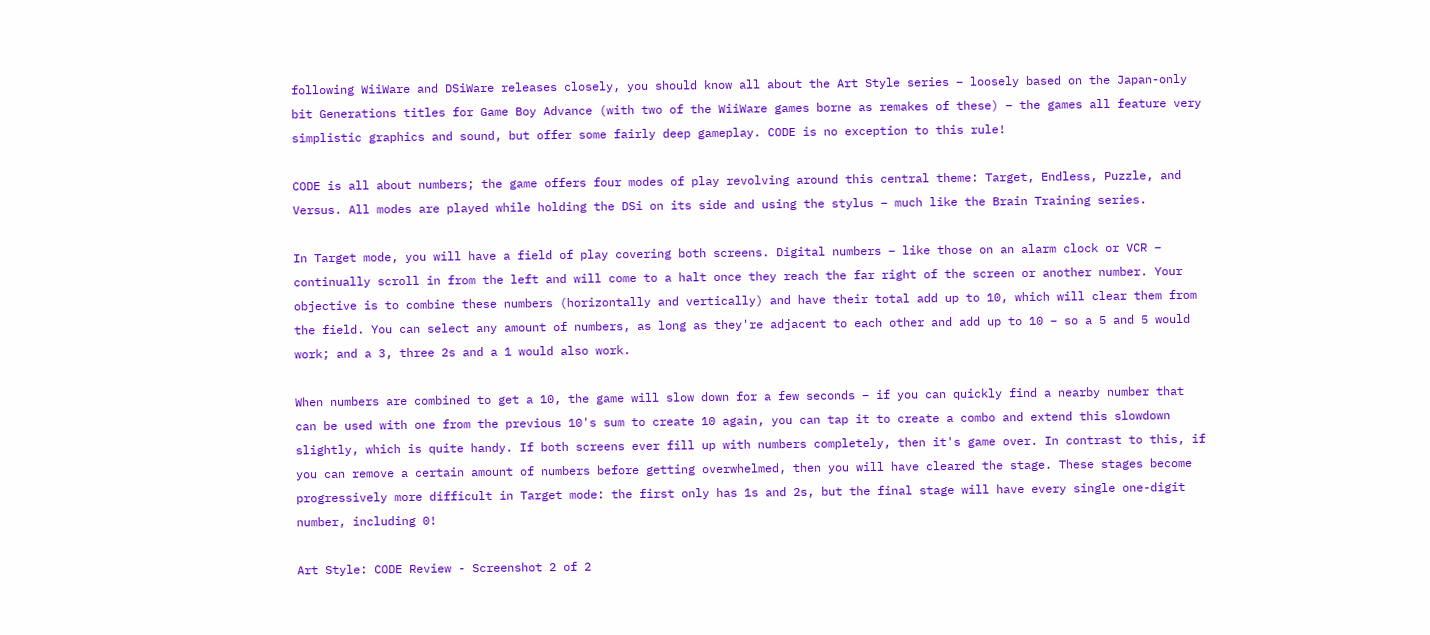following WiiWare and DSiWare releases closely, you should know all about the Art Style series – loosely based on the Japan-only bit Generations titles for Game Boy Advance (with two of the WiiWare games borne as remakes of these) – the games all feature very simplistic graphics and sound, but offer some fairly deep gameplay. CODE is no exception to this rule!

CODE is all about numbers; the game offers four modes of play revolving around this central theme: Target, Endless, Puzzle, and Versus. All modes are played while holding the DSi on its side and using the stylus – much like the Brain Training series.

In Target mode, you will have a field of play covering both screens. Digital numbers – like those on an alarm clock or VCR – continually scroll in from the left and will come to a halt once they reach the far right of the screen or another number. Your objective is to combine these numbers (horizontally and vertically) and have their total add up to 10, which will clear them from the field. You can select any amount of numbers, as long as they're adjacent to each other and add up to 10 – so a 5 and 5 would work; and a 3, three 2s and a 1 would also work.

When numbers are combined to get a 10, the game will slow down for a few seconds – if you can quickly find a nearby number that can be used with one from the previous 10's sum to create 10 again, you can tap it to create a combo and extend this slowdown slightly, which is quite handy. If both screens ever fill up with numbers completely, then it's game over. In contrast to this, if you can remove a certain amount of numbers before getting overwhelmed, then you will have cleared the stage. These stages become progressively more difficult in Target mode: the first only has 1s and 2s, but the final stage will have every single one-digit number, including 0!

Art Style: CODE Review - Screenshot 2 of 2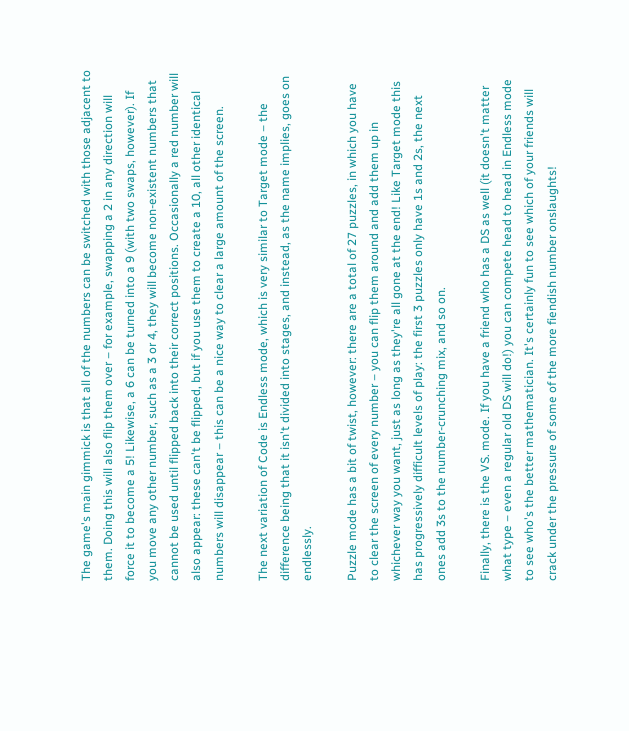The game's main gimmick is that all of the numbers can be switched with those adjacent to them. Doing this will also flip them over – for example, swapping a 2 in any direction will force it to become a 5! Likewise, a 6 can be turned into a 9 (with two swaps, however). If you move any other number, such as a 3 or 4, they will become non-existent numbers that cannot be used until flipped back into their correct positions. Occasionally a red number will also appear: these can't be flipped, but if you use them to create a 10, all other identical numbers will disappear – this can be a nice way to clear a large amount of the screen.

The next variation of Code is Endless mode, which is very similar to Target mode – the difference being that it isn't divided into stages, and instead, as the name implies, goes on endlessly.

Puzzle mode has a bit of twist, however: there are a total of 27 puzzles, in which you have to clear the screen of every number – you can flip them around and add them up in whichever way you want, just as long as they're all gone at the end! Like Target mode this has progressively difficult levels of play: the first 3 puzzles only have 1s and 2s, the next ones add 3s to the number-crunching mix, and so on.

Finally, there is the VS. mode. If you have a friend who has a DS as well (it doesn't matter what type – even a regular old DS will do!) you can compete head to head in Endless mode to see who's the better mathematician. It's certainly fun to see which of your friends will crack under the pressure of some of the more fiendish number onslaughts!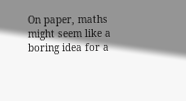On paper, maths might seem like a boring idea for a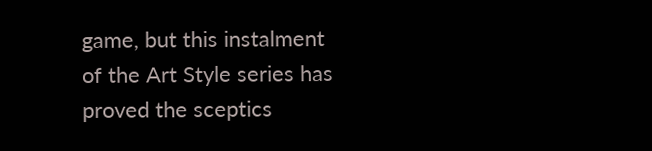game, but this instalment of the Art Style series has proved the sceptics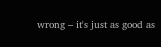wrong – it's just as good as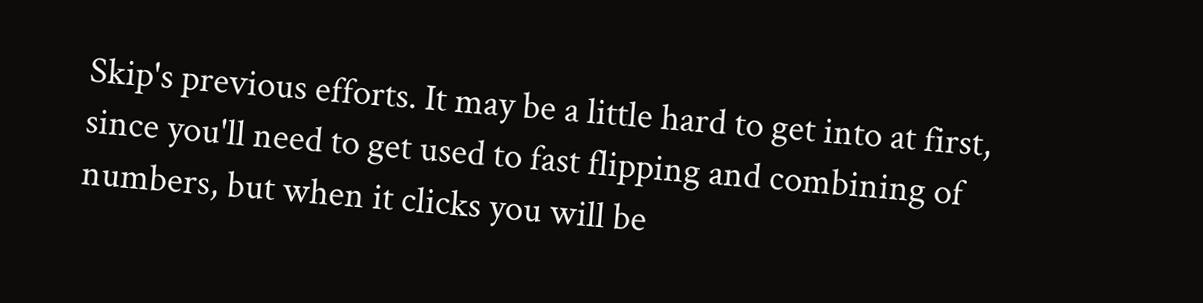Skip's previous efforts. It may be a little hard to get into at first, since you'll need to get used to fast flipping and combining of numbers, but when it clicks you will be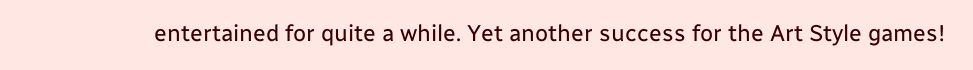entertained for quite a while. Yet another success for the Art Style games!